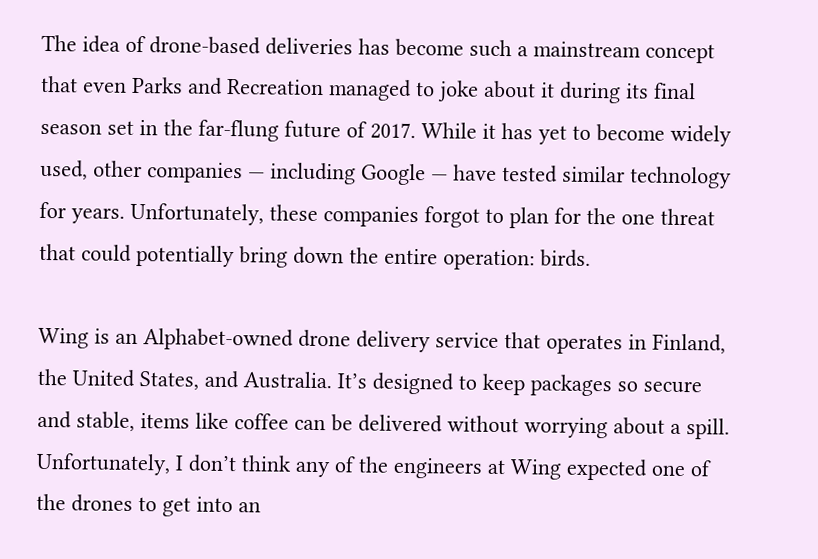The idea of drone-based deliveries has become such a mainstream concept that even Parks and Recreation managed to joke about it during its final season set in the far-flung future of 2017. While it has yet to become widely used, other companies — including Google — have tested similar technology for years. Unfortunately, these companies forgot to plan for the one threat that could potentially bring down the entire operation: birds.

Wing is an Alphabet-owned drone delivery service that operates in Finland, the United States, and Australia. It’s designed to keep packages so secure and stable, items like coffee can be delivered without worrying about a spill. Unfortunately, I don’t think any of the engineers at Wing expected one of the drones to get into an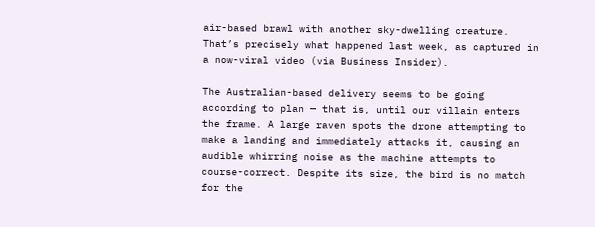air-based brawl with another sky-dwelling creature. That’s precisely what happened last week, as captured in a now-viral video (via Business Insider).

The Australian-based delivery seems to be going according to plan — that is, until our villain enters the frame. A large raven spots the drone attempting to make a landing and immediately attacks it, causing an audible whirring noise as the machine attempts to course-correct. Despite its size, the bird is no match for the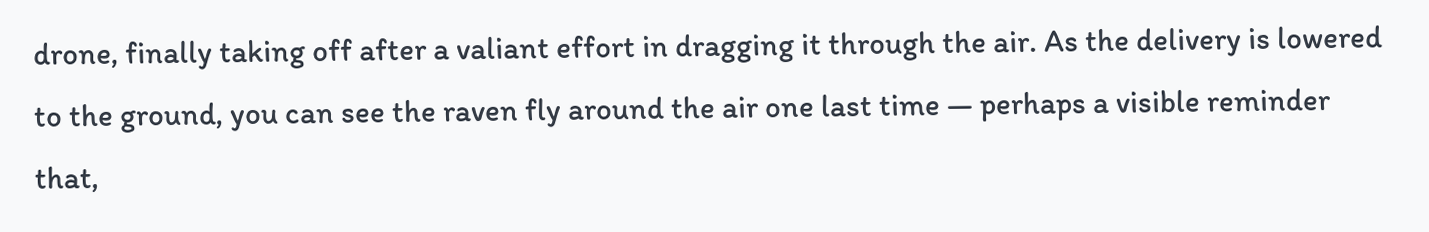drone, finally taking off after a valiant effort in dragging it through the air. As the delivery is lowered to the ground, you can see the raven fly around the air one last time — perhaps a visible reminder that,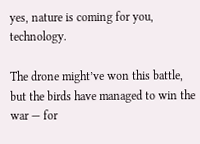yes, nature is coming for you, technology.

The drone might’ve won this battle, but the birds have managed to win the war — for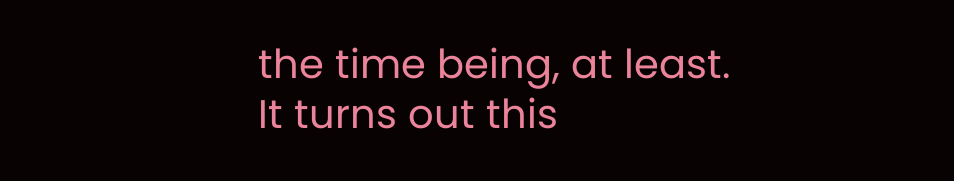the time being, at least. It turns out this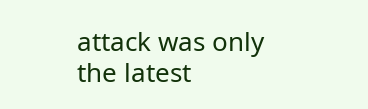attack was only the latest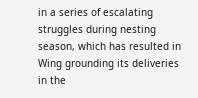in a series of escalating struggles during nesting season, which has resulted in Wing grounding its deliveries in the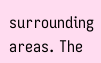surrounding areas. The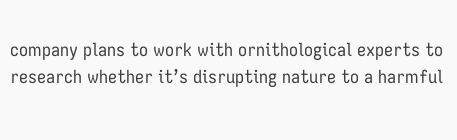company plans to work with ornithological experts to research whether it’s disrupting nature to a harmful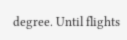degree. Until flights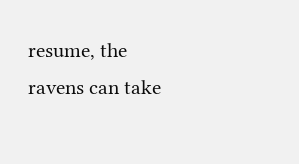resume, the ravens can take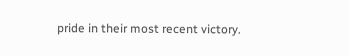pride in their most recent victory.